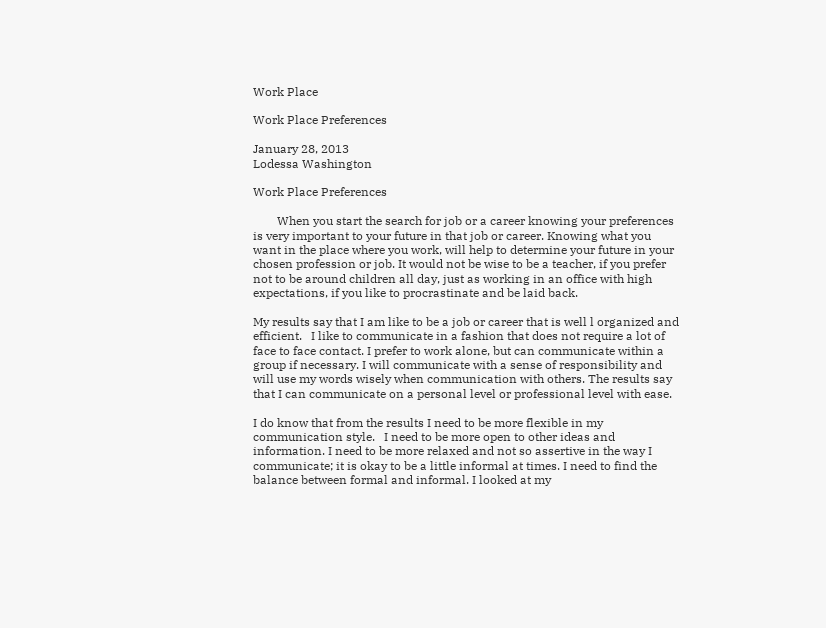Work Place

Work Place Preferences

January 28, 2013
Lodessa Washington

Work Place Preferences

        When you start the search for job or a career knowing your preferences is very important to your future in that job or career. Knowing what you want in the place where you work, will help to determine your future in your chosen profession or job. It would not be wise to be a teacher, if you prefer not to be around children all day, just as working in an office with high expectations, if you like to procrastinate and be laid back.

My results say that I am like to be a job or career that is well l organized and efficient.   I like to communicate in a fashion that does not require a lot of face to face contact. I prefer to work alone, but can communicate within a group if necessary. I will communicate with a sense of responsibility and will use my words wisely when communication with others. The results say that I can communicate on a personal level or professional level with ease.

I do know that from the results I need to be more flexible in my communication style.   I need to be more open to other ideas and information. I need to be more relaxed and not so assertive in the way I communicate; it is okay to be a little informal at times. I need to find the balance between formal and informal. I looked at my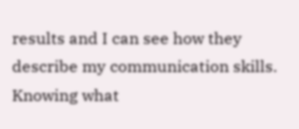results and I can see how they describe my communication skills.
Knowing what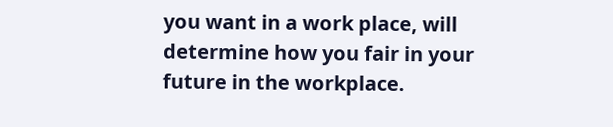you want in a work place, will determine how you fair in your future in the workplace.